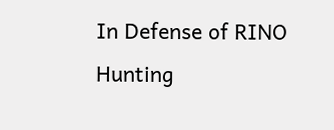In Defense of RINO Hunting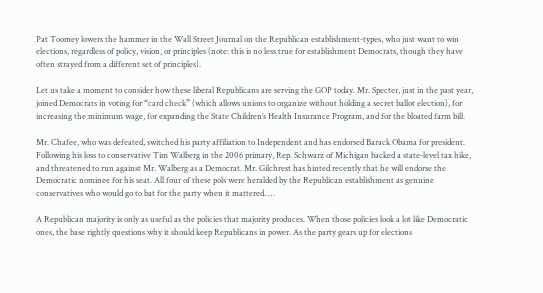Pat Toomey lowers the hammer in the Wall Street Journal on the Republican establishment-types, who just want to win elections, regardless of policy, vision, or principles (note: this is no less true for establishment Democrats, though they have often strayed from a different set of principles).

Let us take a moment to consider how these liberal Republicans are serving the GOP today. Mr. Specter, just in the past year, joined Democrats in voting for “card check” (which allows unions to organize without holding a secret ballot election), for increasing the minimum wage, for expanding the State Children’s Health Insurance Program, and for the bloated farm bill.

Mr. Chafee, who was defeated, switched his party affiliation to Independent and has endorsed Barack Obama for president. Following his loss to conservative Tim Walberg in the 2006 primary, Rep. Schwarz of Michigan backed a state-level tax hike, and threatened to run against Mr. Walberg as a Democrat. Mr. Gilchrest has hinted recently that he will endorse the Democratic nominee for his seat. All four of these pols were heralded by the Republican establishment as genuine conservatives who would go to bat for the party when it mattered. …

A Republican majority is only as useful as the policies that majority produces. When those policies look a lot like Democratic ones, the base rightly questions why it should keep Republicans in power. As the party gears up for elections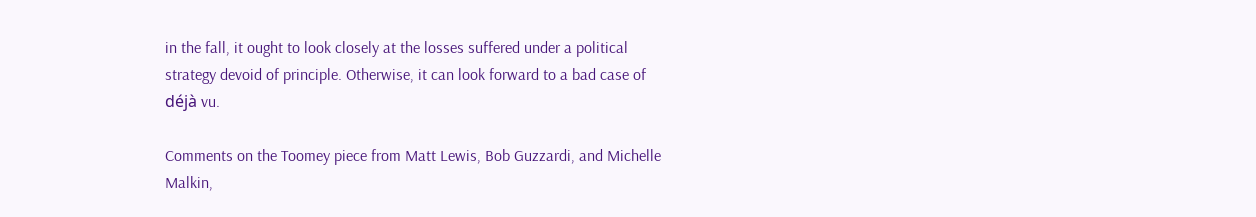in the fall, it ought to look closely at the losses suffered under a political strategy devoid of principle. Otherwise, it can look forward to a bad case of déjà vu.

Comments on the Toomey piece from Matt Lewis, Bob Guzzardi, and Michelle Malkin,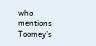who mentions Toomey’s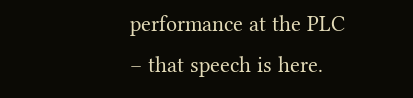performance at the PLC – that speech is here.